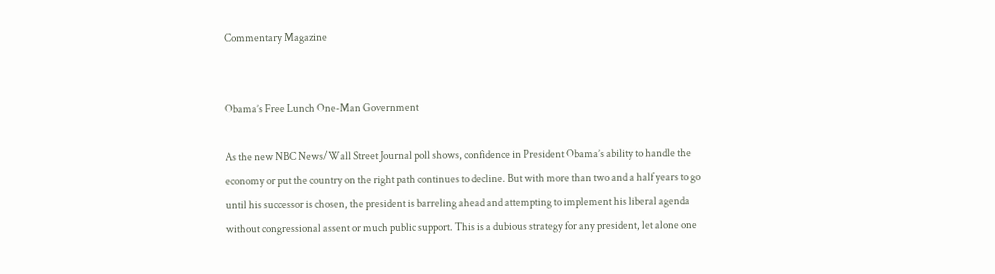Commentary Magazine


Obama’s Free Lunch One-Man Government

As the new NBC News/Wall Street Journal poll shows, confidence in President Obama’s ability to handle the economy or put the country on the right path continues to decline. But with more than two and a half years to go until his successor is chosen, the president is barreling ahead and attempting to implement his liberal agenda without congressional assent or much public support. This is a dubious strategy for any president, let alone one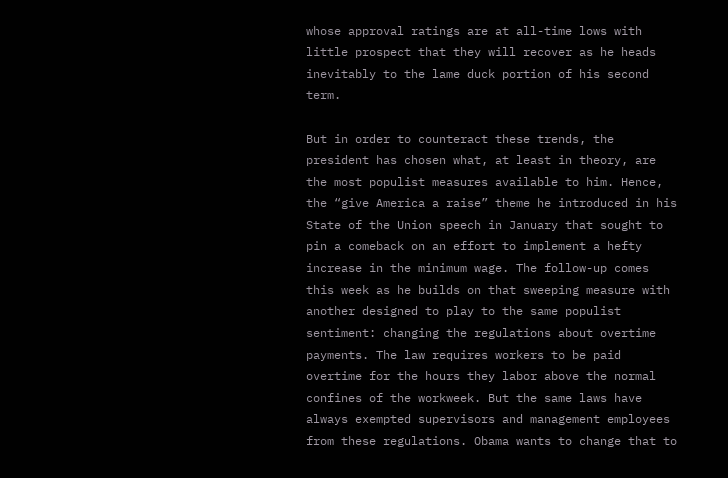whose approval ratings are at all-time lows with little prospect that they will recover as he heads inevitably to the lame duck portion of his second term.

But in order to counteract these trends, the president has chosen what, at least in theory, are the most populist measures available to him. Hence, the “give America a raise” theme he introduced in his State of the Union speech in January that sought to pin a comeback on an effort to implement a hefty increase in the minimum wage. The follow-up comes this week as he builds on that sweeping measure with another designed to play to the same populist sentiment: changing the regulations about overtime payments. The law requires workers to be paid overtime for the hours they labor above the normal confines of the workweek. But the same laws have always exempted supervisors and management employees from these regulations. Obama wants to change that to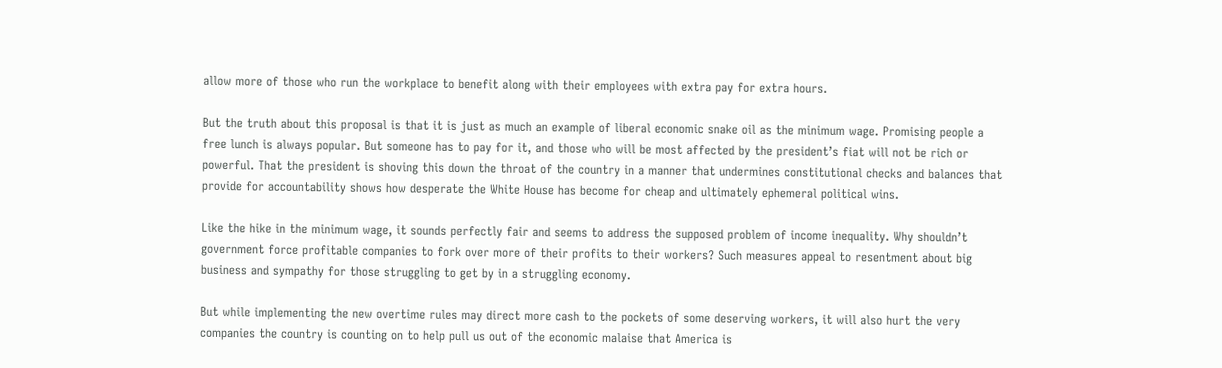allow more of those who run the workplace to benefit along with their employees with extra pay for extra hours.

But the truth about this proposal is that it is just as much an example of liberal economic snake oil as the minimum wage. Promising people a free lunch is always popular. But someone has to pay for it, and those who will be most affected by the president’s fiat will not be rich or powerful. That the president is shoving this down the throat of the country in a manner that undermines constitutional checks and balances that provide for accountability shows how desperate the White House has become for cheap and ultimately ephemeral political wins.

Like the hike in the minimum wage, it sounds perfectly fair and seems to address the supposed problem of income inequality. Why shouldn’t government force profitable companies to fork over more of their profits to their workers? Such measures appeal to resentment about big business and sympathy for those struggling to get by in a struggling economy.

But while implementing the new overtime rules may direct more cash to the pockets of some deserving workers, it will also hurt the very companies the country is counting on to help pull us out of the economic malaise that America is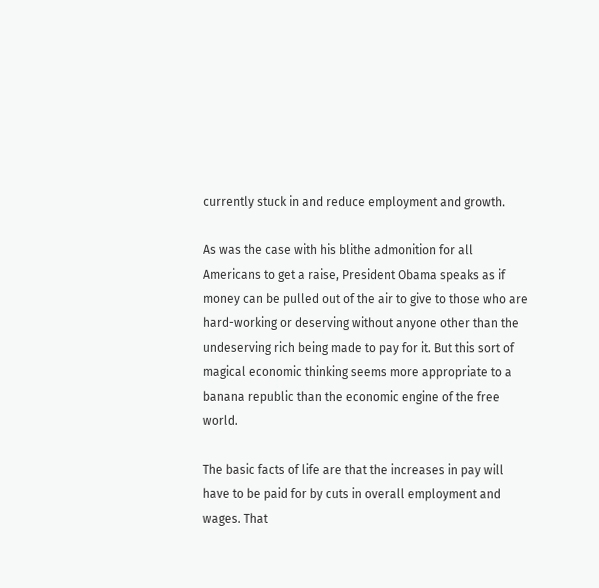currently stuck in and reduce employment and growth.

As was the case with his blithe admonition for all Americans to get a raise, President Obama speaks as if money can be pulled out of the air to give to those who are hard-working or deserving without anyone other than the undeserving rich being made to pay for it. But this sort of magical economic thinking seems more appropriate to a banana republic than the economic engine of the free world.

The basic facts of life are that the increases in pay will have to be paid for by cuts in overall employment and wages. That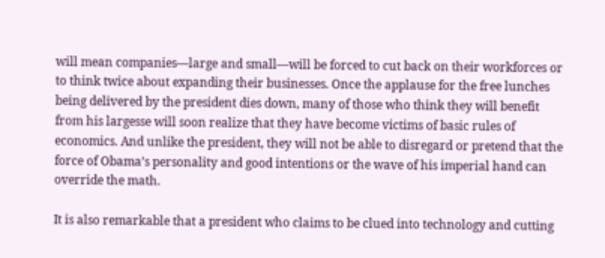will mean companies—large and small—will be forced to cut back on their workforces or to think twice about expanding their businesses. Once the applause for the free lunches being delivered by the president dies down, many of those who think they will benefit from his largesse will soon realize that they have become victims of basic rules of economics. And unlike the president, they will not be able to disregard or pretend that the force of Obama’s personality and good intentions or the wave of his imperial hand can override the math.

It is also remarkable that a president who claims to be clued into technology and cutting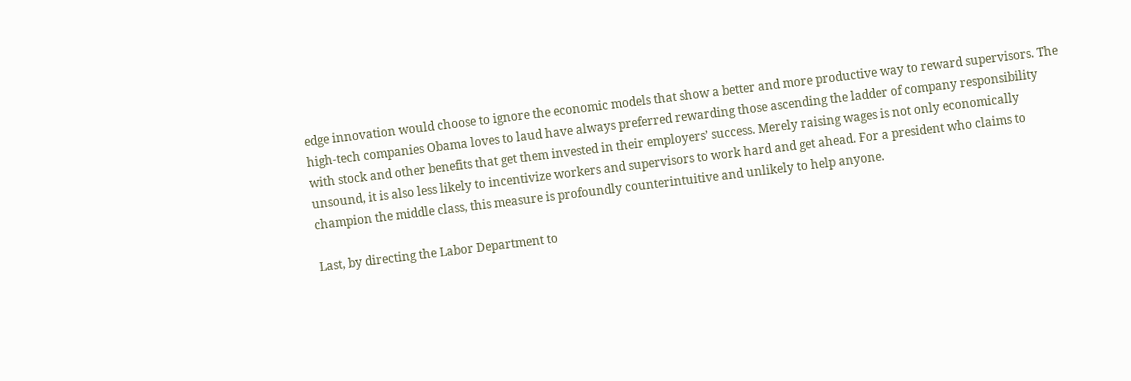edge innovation would choose to ignore the economic models that show a better and more productive way to reward supervisors. The high-tech companies Obama loves to laud have always preferred rewarding those ascending the ladder of company responsibility with stock and other benefits that get them invested in their employers’ success. Merely raising wages is not only economically unsound, it is also less likely to incentivize workers and supervisors to work hard and get ahead. For a president who claims to champion the middle class, this measure is profoundly counterintuitive and unlikely to help anyone.

Last, by directing the Labor Department to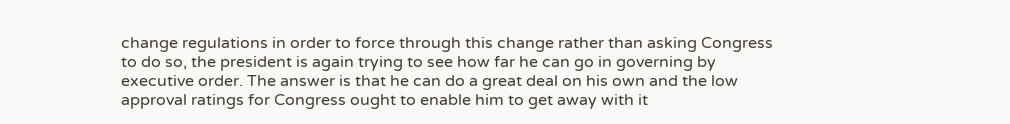change regulations in order to force through this change rather than asking Congress to do so, the president is again trying to see how far he can go in governing by executive order. The answer is that he can do a great deal on his own and the low approval ratings for Congress ought to enable him to get away with it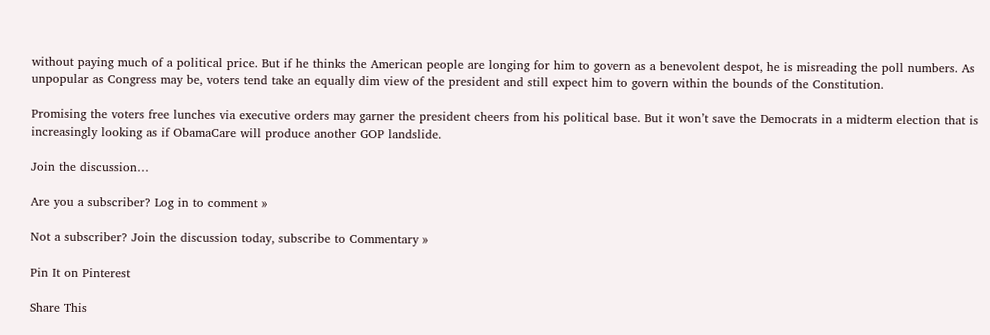without paying much of a political price. But if he thinks the American people are longing for him to govern as a benevolent despot, he is misreading the poll numbers. As unpopular as Congress may be, voters tend take an equally dim view of the president and still expect him to govern within the bounds of the Constitution.

Promising the voters free lunches via executive orders may garner the president cheers from his political base. But it won’t save the Democrats in a midterm election that is increasingly looking as if ObamaCare will produce another GOP landslide.

Join the discussion…

Are you a subscriber? Log in to comment »

Not a subscriber? Join the discussion today, subscribe to Commentary »

Pin It on Pinterest

Share This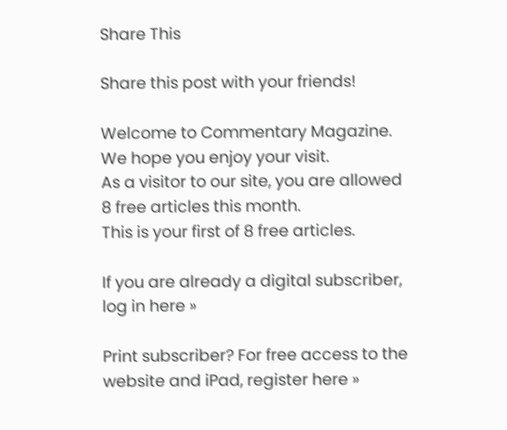Share This

Share this post with your friends!

Welcome to Commentary Magazine.
We hope you enjoy your visit.
As a visitor to our site, you are allowed 8 free articles this month.
This is your first of 8 free articles.

If you are already a digital subscriber, log in here »

Print subscriber? For free access to the website and iPad, register here »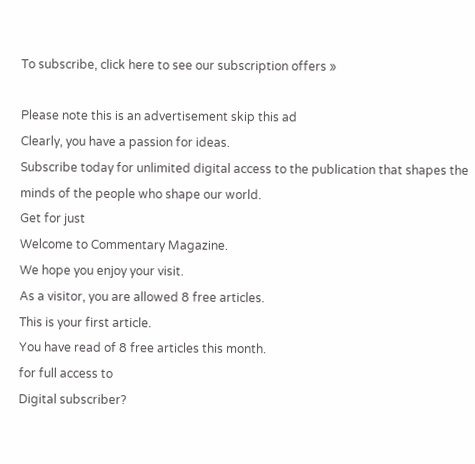To subscribe, click here to see our subscription offers »

Please note this is an advertisement skip this ad
Clearly, you have a passion for ideas.
Subscribe today for unlimited digital access to the publication that shapes the minds of the people who shape our world.
Get for just
Welcome to Commentary Magazine.
We hope you enjoy your visit.
As a visitor, you are allowed 8 free articles.
This is your first article.
You have read of 8 free articles this month.
for full access to
Digital subscriber?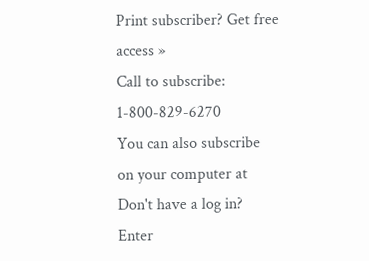Print subscriber? Get free access »
Call to subscribe: 1-800-829-6270
You can also subscribe
on your computer at
Don't have a log in?
Enter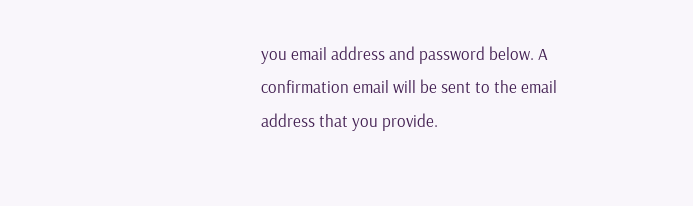you email address and password below. A confirmation email will be sent to the email address that you provide.